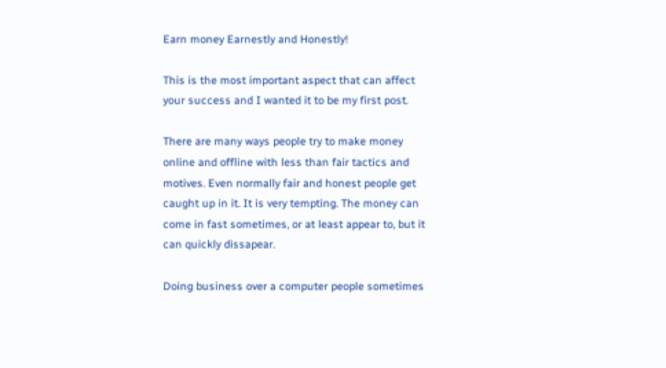Earn money Earnestly and Honestly!

This is the most important aspect that can affect your success and I wanted it to be my first post.

There are many ways people try to make money online and offline with less than fair tactics and motives. Even normally fair and honest people get caught up in it. It is very tempting. The money can come in fast sometimes, or at least appear to, but it can quickly dissapear.

Doing business over a computer people sometimes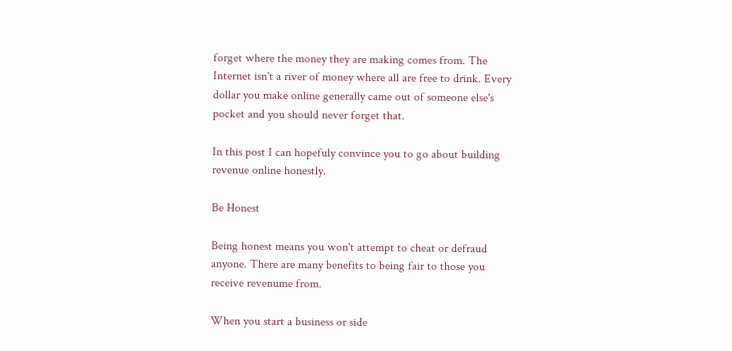forget where the money they are making comes from. The Internet isn't a river of money where all are free to drink. Every dollar you make online generally came out of someone else's pocket and you should never forget that.

In this post I can hopefuly convince you to go about building revenue online honestly.

Be Honest

Being honest means you won't attempt to cheat or defraud anyone. There are many benefits to being fair to those you receive revenume from.

When you start a business or side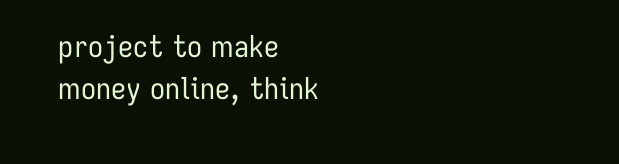project to make money online, think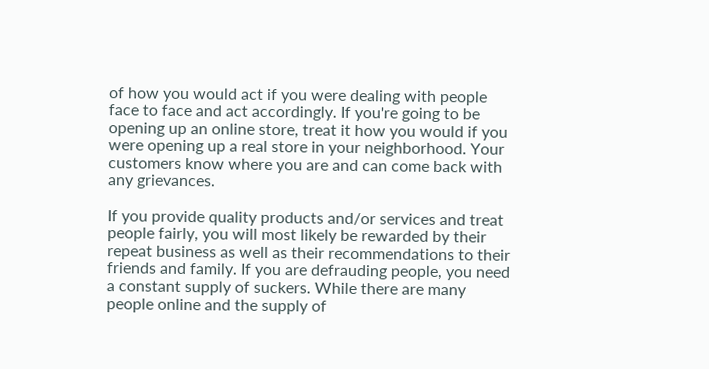of how you would act if you were dealing with people face to face and act accordingly. If you're going to be opening up an online store, treat it how you would if you were opening up a real store in your neighborhood. Your customers know where you are and can come back with any grievances.

If you provide quality products and/or services and treat people fairly, you will most likely be rewarded by their repeat business as well as their recommendations to their friends and family. If you are defrauding people, you need a constant supply of suckers. While there are many people online and the supply of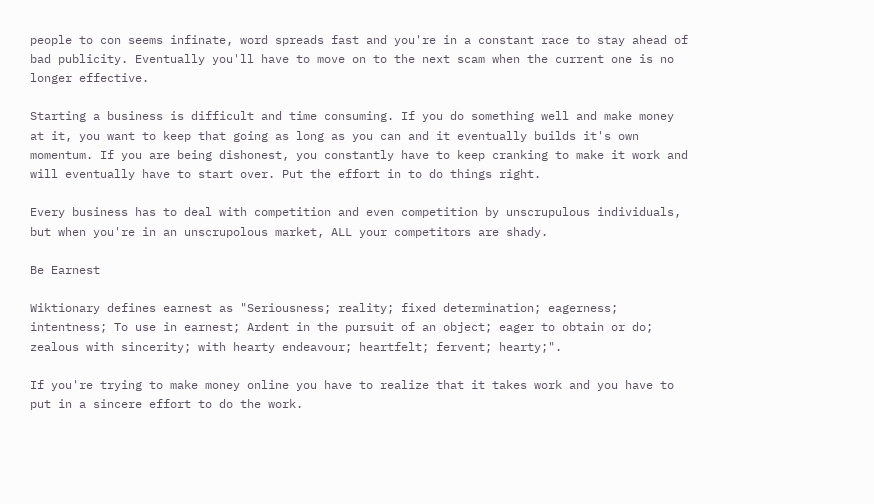people to con seems infinate, word spreads fast and you're in a constant race to stay ahead of bad publicity. Eventually you'll have to move on to the next scam when the current one is no longer effective.

Starting a business is difficult and time consuming. If you do something well and make money at it, you want to keep that going as long as you can and it eventually builds it's own momentum. If you are being dishonest, you constantly have to keep cranking to make it work and will eventually have to start over. Put the effort in to do things right.

Every business has to deal with competition and even competition by unscrupulous individuals, but when you're in an unscrupolous market, ALL your competitors are shady.

Be Earnest

Wiktionary defines earnest as "Seriousness; reality; fixed determination; eagerness; intentness; To use in earnest; Ardent in the pursuit of an object; eager to obtain or do; zealous with sincerity; with hearty endeavour; heartfelt; fervent; hearty;".

If you're trying to make money online you have to realize that it takes work and you have to put in a sincere effort to do the work.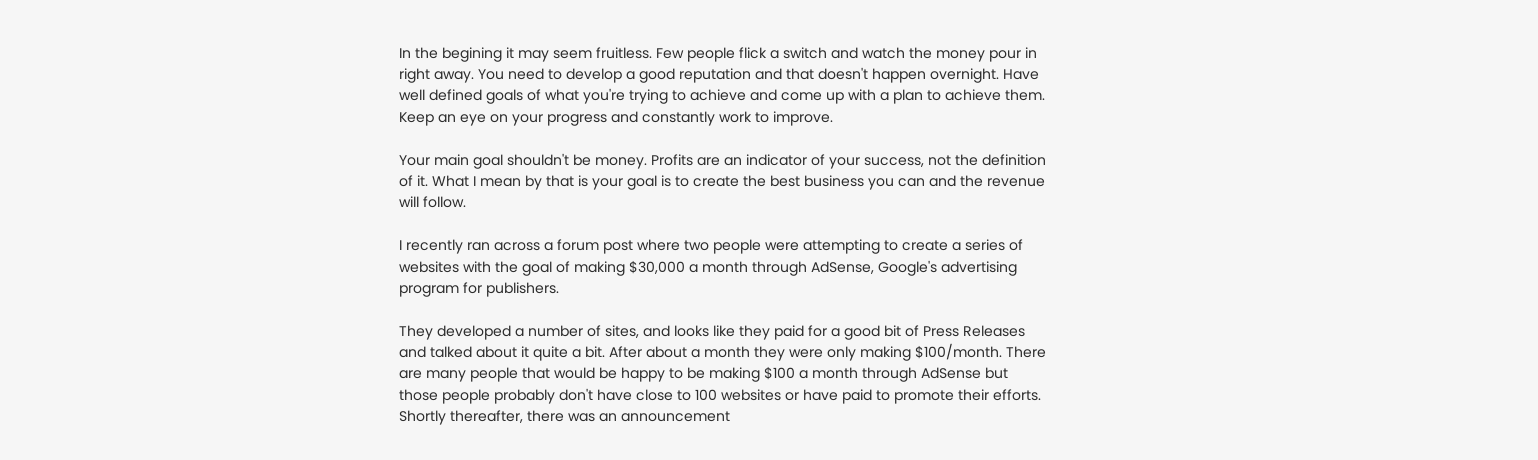In the begining it may seem fruitless. Few people flick a switch and watch the money pour in right away. You need to develop a good reputation and that doesn't happen overnight. Have well defined goals of what you're trying to achieve and come up with a plan to achieve them. Keep an eye on your progress and constantly work to improve.

Your main goal shouldn't be money. Profits are an indicator of your success, not the definition of it. What I mean by that is your goal is to create the best business you can and the revenue will follow.

I recently ran across a forum post where two people were attempting to create a series of websites with the goal of making $30,000 a month through AdSense, Google's advertising program for publishers.

They developed a number of sites, and looks like they paid for a good bit of Press Releases and talked about it quite a bit. After about a month they were only making $100/month. There are many people that would be happy to be making $100 a month through AdSense but those people probably don't have close to 100 websites or have paid to promote their efforts. Shortly thereafter, there was an announcement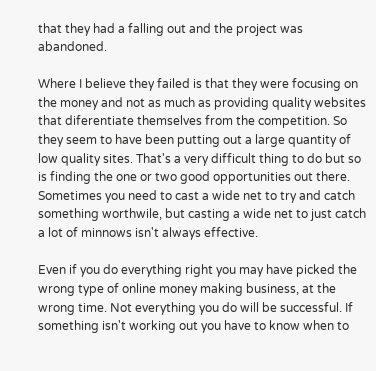that they had a falling out and the project was abandoned.

Where I believe they failed is that they were focusing on the money and not as much as providing quality websites that diferentiate themselves from the competition. So they seem to have been putting out a large quantity of low quality sites. That's a very difficult thing to do but so is finding the one or two good opportunities out there. Sometimes you need to cast a wide net to try and catch something worthwile, but casting a wide net to just catch a lot of minnows isn't always effective.

Even if you do everything right you may have picked the wrong type of online money making business, at the wrong time. Not everything you do will be successful. If something isn't working out you have to know when to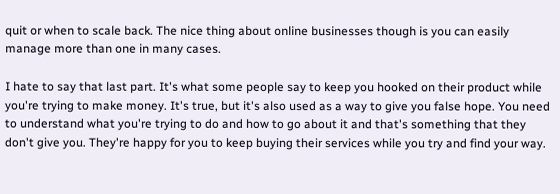quit or when to scale back. The nice thing about online businesses though is you can easily manage more than one in many cases.

I hate to say that last part. It's what some people say to keep you hooked on their product while you're trying to make money. It's true, but it's also used as a way to give you false hope. You need to understand what you're trying to do and how to go about it and that's something that they don't give you. They're happy for you to keep buying their services while you try and find your way.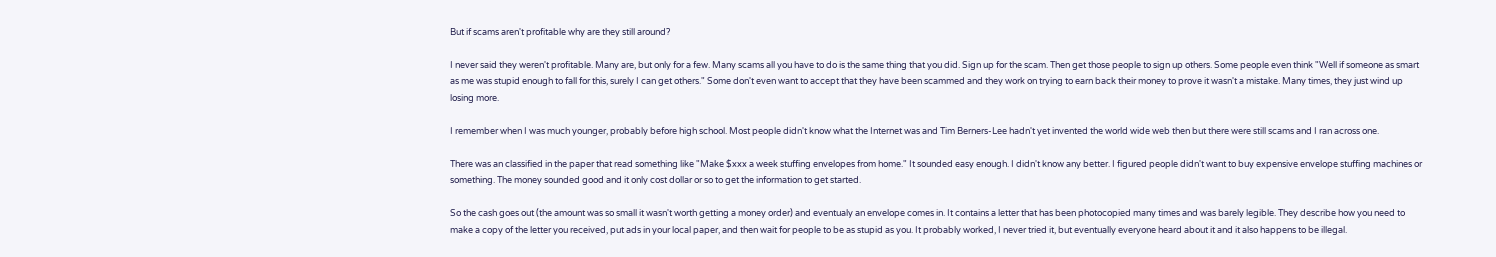But if scams aren't profitable why are they still around?

I never said they weren't profitable. Many are, but only for a few. Many scams all you have to do is the same thing that you did. Sign up for the scam. Then get those people to sign up others. Some people even think "Well if someone as smart as me was stupid enough to fall for this, surely I can get others." Some don't even want to accept that they have been scammed and they work on trying to earn back their money to prove it wasn't a mistake. Many times, they just wind up losing more.

I remember when I was much younger, probably before high school. Most people didn't know what the Internet was and Tim Berners-Lee hadn't yet invented the world wide web then but there were still scams and I ran across one.

There was an classified in the paper that read something like "Make $xxx a week stuffing envelopes from home." It sounded easy enough. I didn't know any better. I figured people didn't want to buy expensive envelope stuffing machines or something. The money sounded good and it only cost dollar or so to get the information to get started.

So the cash goes out (the amount was so small it wasn't worth getting a money order) and eventualy an envelope comes in. It contains a letter that has been photocopied many times and was barely legible. They describe how you need to make a copy of the letter you received, put ads in your local paper, and then wait for people to be as stupid as you. It probably worked, I never tried it, but eventually everyone heard about it and it also happens to be illegal.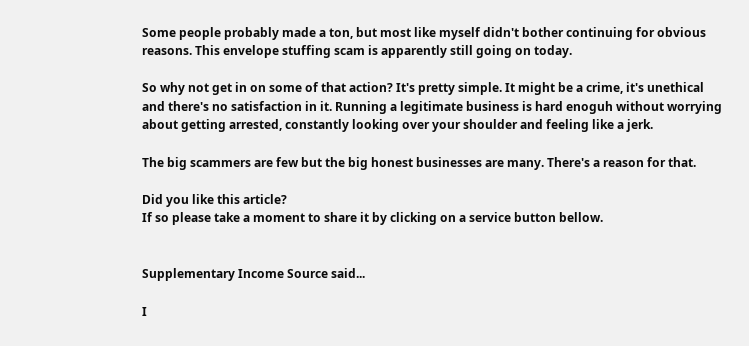Some people probably made a ton, but most like myself didn't bother continuing for obvious reasons. This envelope stuffing scam is apparently still going on today.

So why not get in on some of that action? It's pretty simple. It might be a crime, it's unethical and there's no satisfaction in it. Running a legitimate business is hard enoguh without worrying about getting arrested, constantly looking over your shoulder and feeling like a jerk.

The big scammers are few but the big honest businesses are many. There's a reason for that.

Did you like this article?
If so please take a moment to share it by clicking on a service button bellow.


Supplementary Income Source said...

I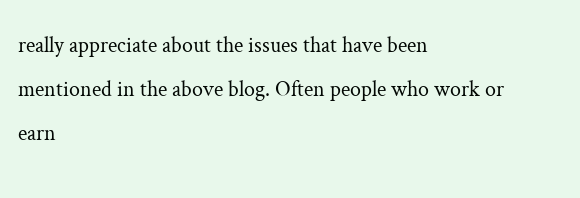really appreciate about the issues that have been mentioned in the above blog. Often people who work or earn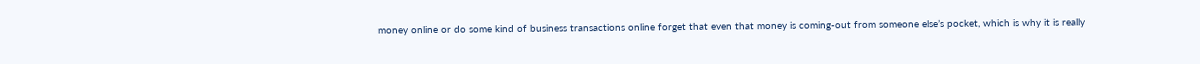money online or do some kind of business transactions online forget that even that money is coming-out from someone else’s pocket, which is why it is really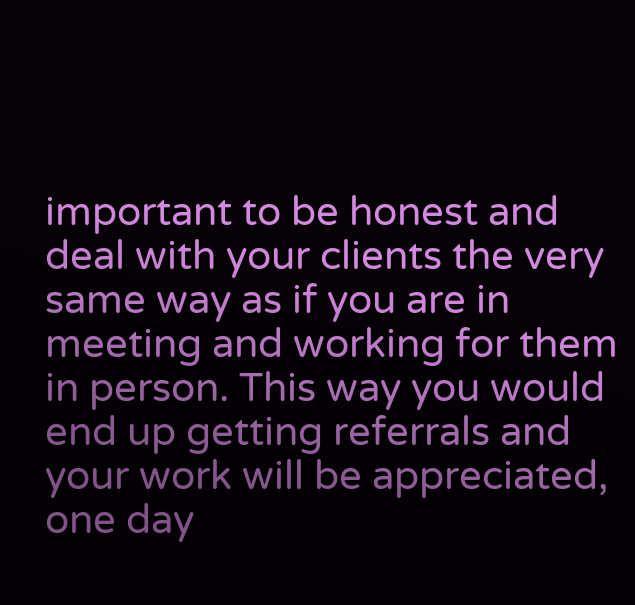important to be honest and deal with your clients the very same way as if you are in meeting and working for them in person. This way you would end up getting referrals and your work will be appreciated, one day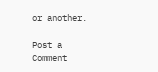or another.

Post a Comment